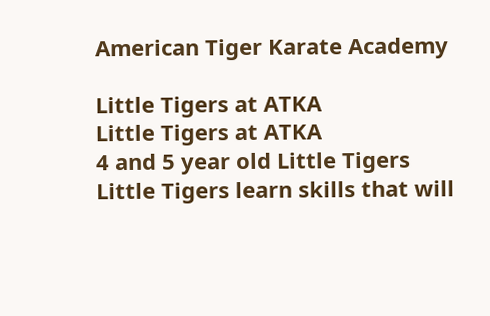American Tiger Karate Academy

Little Tigers at ATKA
Little Tigers at ATKA
4 and 5 year old Little Tigers
Little Tigers learn skills that will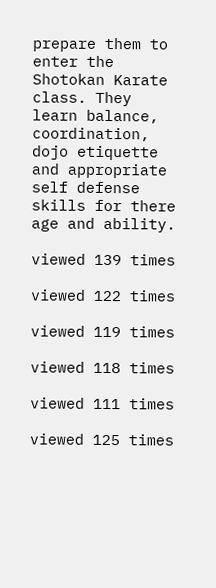prepare them to enter the Shotokan Karate class. They learn balance, coordination, dojo etiquette and appropriate self defense skills for there age and ability.

viewed 139 times

viewed 122 times

viewed 119 times

viewed 118 times

viewed 111 times

viewed 125 times